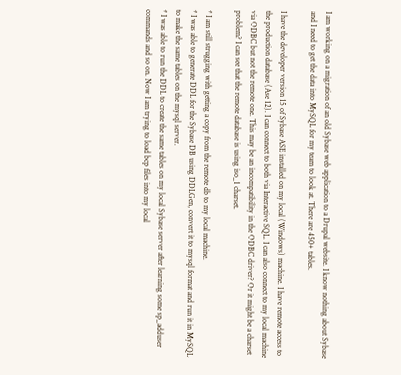I am working on a migration of an old Sybase web application to a Drupal website. I know nothing about Sybase and I need to get the data into MySQL for my team to look at. There are 450+ tables.

I have the developer version 15 of Sybase ASE installed on my local (Windows) machine. I have remote access to the production database (Ase 12). I can connect to both via Interactive SQL. I can also connect to my local machine via ODBC but not the remote one. This may be an incompatibility in the ODBC driver? Or it might be a charset problem? I can see that the remote database is using iso_1 charset.

* I am still strugging with getting a copy from the remote db to my local machine.
* I was able to generate DDL for the Sybase DB using DDLGen, convert it to mysql format and run it in MySQL to make the same tables on the mysql server.
* I was able to run the DDL to create the same tables on my local Sybase server after learning some sp_adduser commands and so on. Now I am trying to load bcp files into my local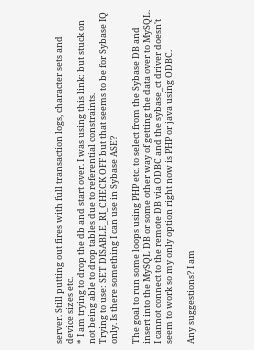server. Still putting out fires with full transaction logs, character sets and device sizes etc.
* I am trying to drop the db and start over. I was using this link: but stuck on not being able to drop tables due to referential constraints.
Trying to use: SET DISABLE_RI_CHECK OFF but that seems to be for Sybase IQ only. Is there something I can use in Sybase ASE?

The goal to run some loops using PHP etc. to select from the Sybase DB and insert into the MySQL DB or some other way of getting the data over to MySQL. I cannot connect to the remote DB via ODBC and the sybase_ct driver doesn't seem to work so my only option right now is PHP or java using ODBC.

Any suggestions? I am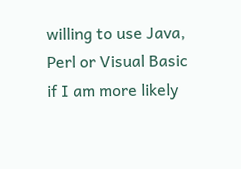willing to use Java, Perl or Visual Basic if I am more likely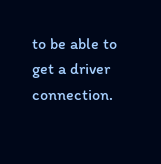to be able to get a driver connection.